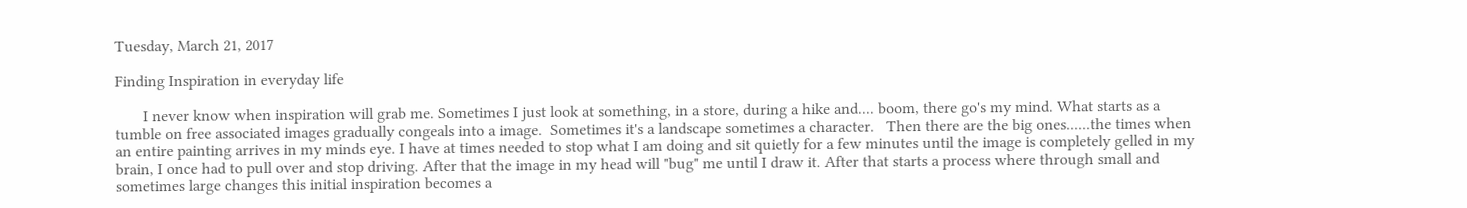Tuesday, March 21, 2017

Finding Inspiration in everyday life

       I never know when inspiration will grab me. Sometimes I just look at something, in a store, during a hike and.... boom, there go's my mind. What starts as a tumble on free associated images gradually congeals into a image.  Sometimes it's a landscape sometimes a character.   Then there are the big ones......the times when an entire painting arrives in my minds eye. I have at times needed to stop what I am doing and sit quietly for a few minutes until the image is completely gelled in my brain, I once had to pull over and stop driving. After that the image in my head will "bug" me until I draw it. After that starts a process where through small and sometimes large changes this initial inspiration becomes a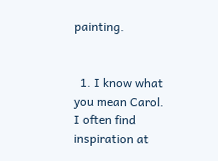painting.


  1. I know what you mean Carol. I often find inspiration at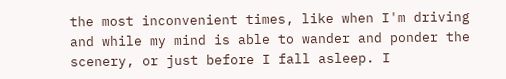the most inconvenient times, like when I'm driving and while my mind is able to wander and ponder the scenery, or just before I fall asleep. I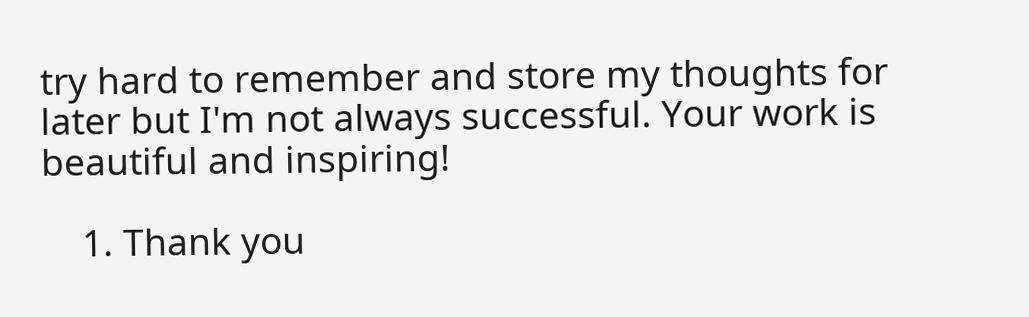try hard to remember and store my thoughts for later but I'm not always successful. Your work is beautiful and inspiring!

    1. Thank you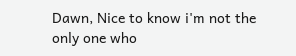Dawn, Nice to know i'm not the only one who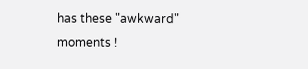has these "awkward" moments !